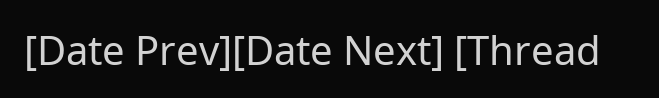[Date Prev][Date Next] [Thread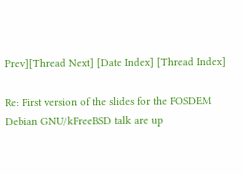Prev][Thread Next] [Date Index] [Thread Index]

Re: First version of the slides for the FOSDEM Debian GNU/kFreeBSD talk are up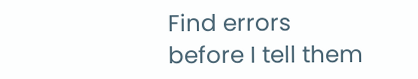Find errors before I tell them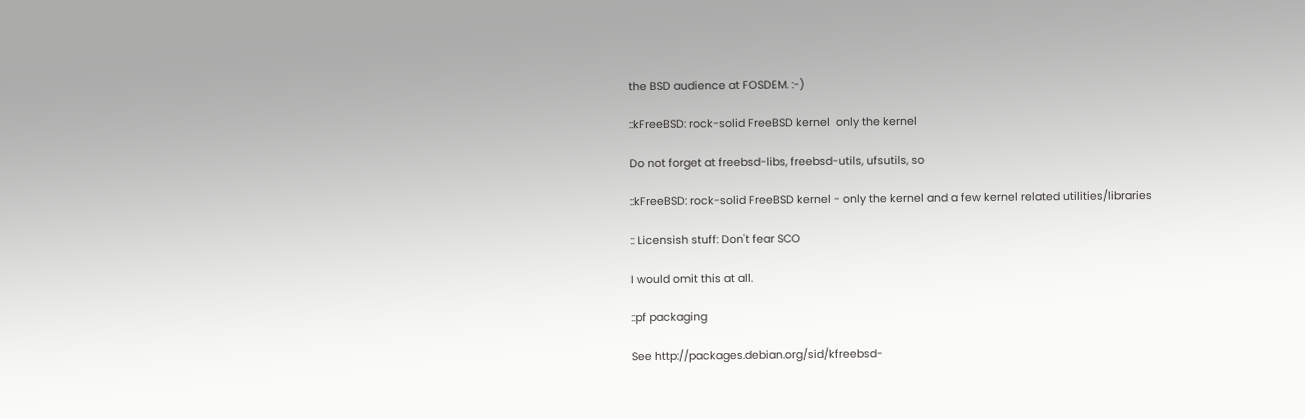the BSD audience at FOSDEM. :-)

::kFreeBSD: rock-solid FreeBSD kernel  only the kernel

Do not forget at freebsd-libs, freebsd-utils, ufsutils, so

::kFreeBSD: rock-solid FreeBSD kernel - only the kernel and a few kernel related utilities/libraries

:: Licensish stuff: Don't fear SCO

I would omit this at all.

::pf packaging

See http://packages.debian.org/sid/kfreebsd-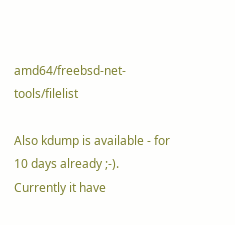amd64/freebsd-net-tools/filelist

Also kdump is available - for 10 days already ;-).
Currently it have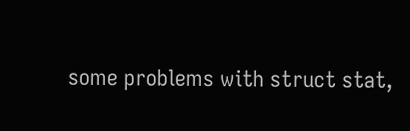some problems with struct stat,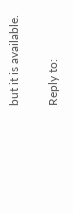but it is available.


Reply to: